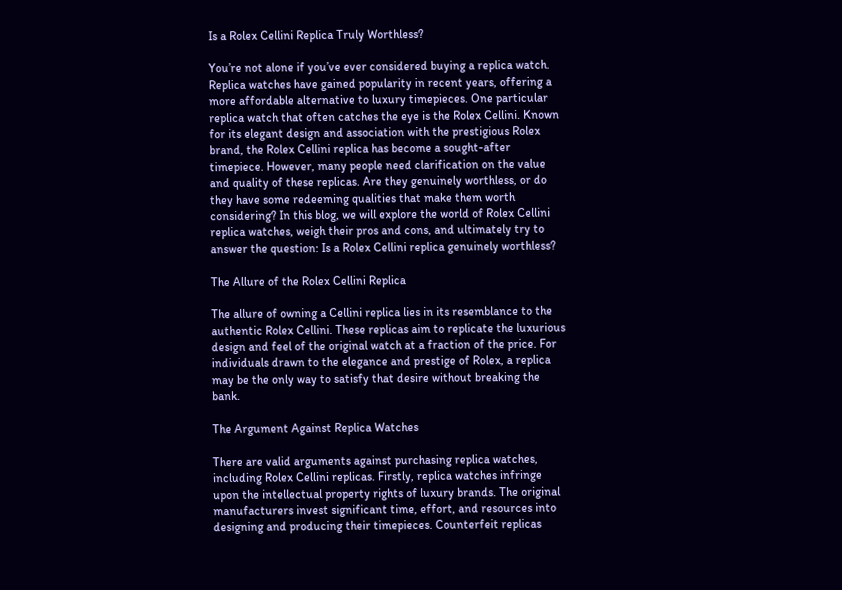Is a Rolex Cellini Replica Truly Worthless?

You’re not alone if you’ve ever considered buying a replica watch. Replica watches have gained popularity in recent years, offering a more affordable alternative to luxury timepieces. One particular replica watch that often catches the eye is the Rolex Cellini. Known for its elegant design and association with the prestigious Rolex brand, the Rolex Cellini replica has become a sought-after timepiece. However, many people need clarification on the value and quality of these replicas. Are they genuinely worthless, or do they have some redeeming qualities that make them worth considering? In this blog, we will explore the world of Rolex Cellini replica watches, weigh their pros and cons, and ultimately try to answer the question: Is a Rolex Cellini replica genuinely worthless?

The Allure of the Rolex Cellini Replica

The allure of owning a Cellini replica lies in its resemblance to the authentic Rolex Cellini. These replicas aim to replicate the luxurious design and feel of the original watch at a fraction of the price. For individuals drawn to the elegance and prestige of Rolex, a replica may be the only way to satisfy that desire without breaking the bank.

The Argument Against Replica Watches

There are valid arguments against purchasing replica watches, including Rolex Cellini replicas. Firstly, replica watches infringe upon the intellectual property rights of luxury brands. The original manufacturers invest significant time, effort, and resources into designing and producing their timepieces. Counterfeit replicas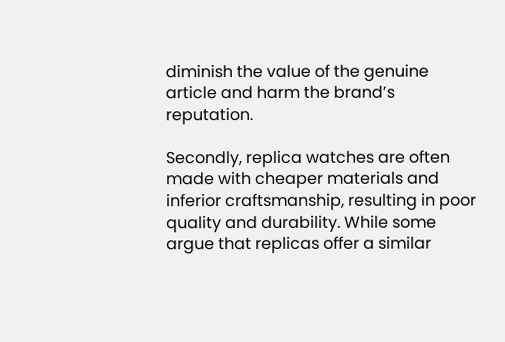diminish the value of the genuine article and harm the brand’s reputation.

Secondly, replica watches are often made with cheaper materials and inferior craftsmanship, resulting in poor quality and durability. While some argue that replicas offer a similar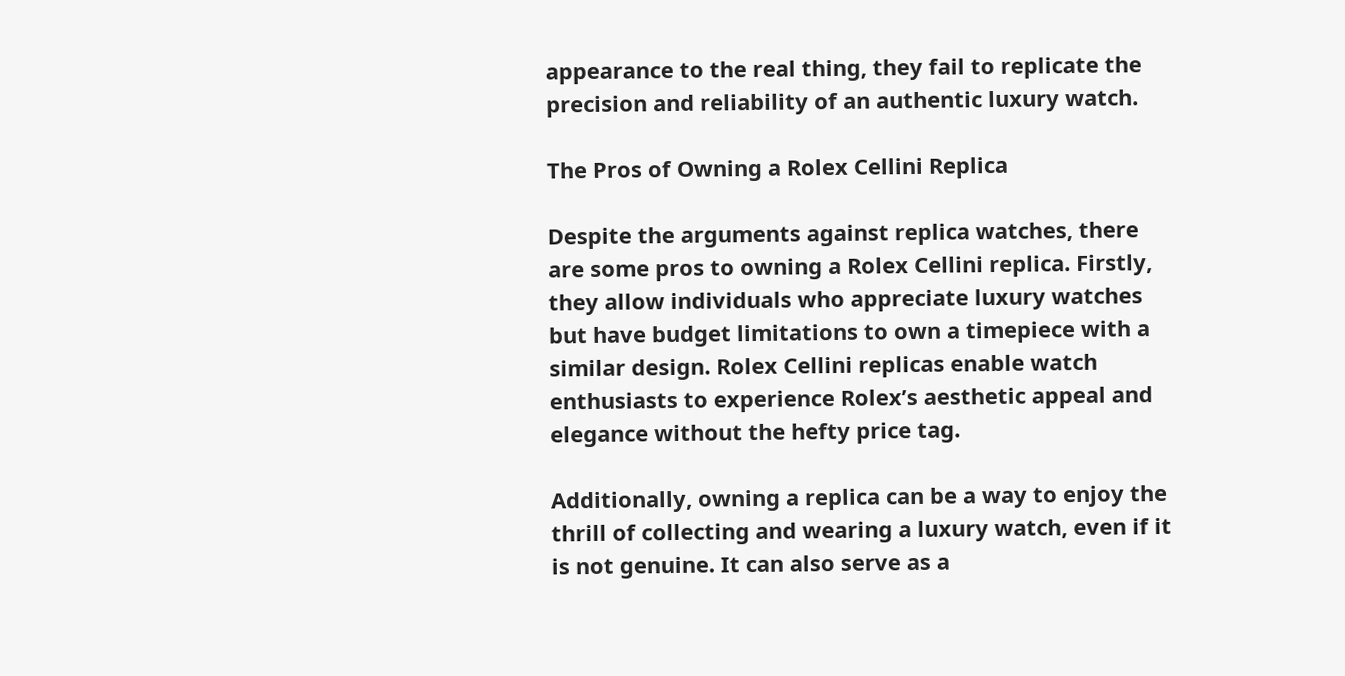appearance to the real thing, they fail to replicate the precision and reliability of an authentic luxury watch.

The Pros of Owning a Rolex Cellini Replica

Despite the arguments against replica watches, there are some pros to owning a Rolex Cellini replica. Firstly, they allow individuals who appreciate luxury watches but have budget limitations to own a timepiece with a similar design. Rolex Cellini replicas enable watch enthusiasts to experience Rolex’s aesthetic appeal and elegance without the hefty price tag.

Additionally, owning a replica can be a way to enjoy the thrill of collecting and wearing a luxury watch, even if it is not genuine. It can also serve as a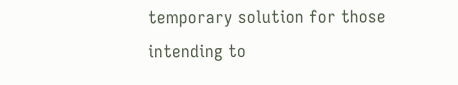temporary solution for those intending to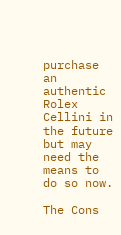purchase an authentic Rolex Cellini in the future but may need the means to do so now.

The Cons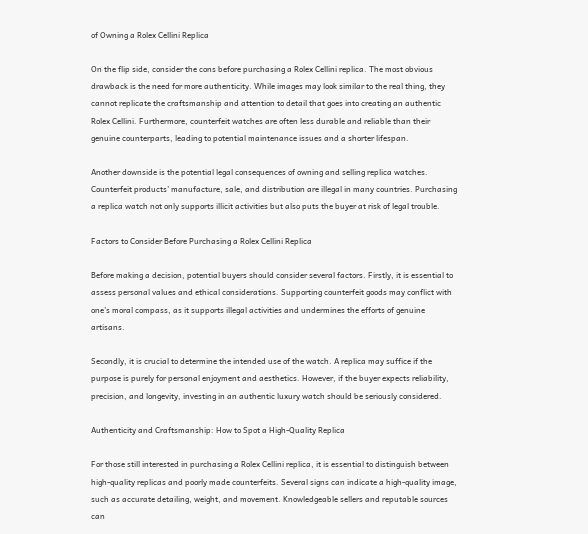of Owning a Rolex Cellini Replica

On the flip side, consider the cons before purchasing a Rolex Cellini replica. The most obvious drawback is the need for more authenticity. While images may look similar to the real thing, they cannot replicate the craftsmanship and attention to detail that goes into creating an authentic Rolex Cellini. Furthermore, counterfeit watches are often less durable and reliable than their genuine counterparts, leading to potential maintenance issues and a shorter lifespan.

Another downside is the potential legal consequences of owning and selling replica watches. Counterfeit products’ manufacture, sale, and distribution are illegal in many countries. Purchasing a replica watch not only supports illicit activities but also puts the buyer at risk of legal trouble.

Factors to Consider Before Purchasing a Rolex Cellini Replica

Before making a decision, potential buyers should consider several factors. Firstly, it is essential to assess personal values and ethical considerations. Supporting counterfeit goods may conflict with one’s moral compass, as it supports illegal activities and undermines the efforts of genuine artisans.

Secondly, it is crucial to determine the intended use of the watch. A replica may suffice if the purpose is purely for personal enjoyment and aesthetics. However, if the buyer expects reliability, precision, and longevity, investing in an authentic luxury watch should be seriously considered.

Authenticity and Craftsmanship: How to Spot a High-Quality Replica

For those still interested in purchasing a Rolex Cellini replica, it is essential to distinguish between high-quality replicas and poorly made counterfeits. Several signs can indicate a high-quality image, such as accurate detailing, weight, and movement. Knowledgeable sellers and reputable sources can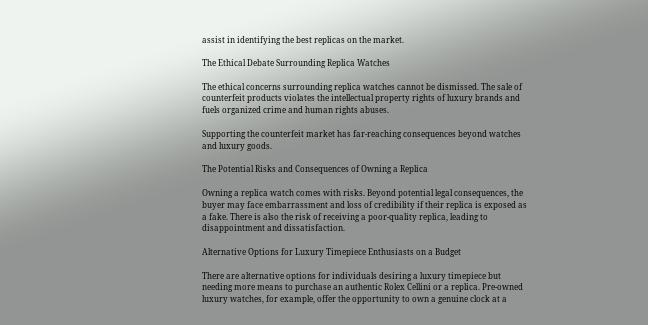assist in identifying the best replicas on the market.

The Ethical Debate Surrounding Replica Watches

The ethical concerns surrounding replica watches cannot be dismissed. The sale of counterfeit products violates the intellectual property rights of luxury brands and fuels organized crime and human rights abuses.

Supporting the counterfeit market has far-reaching consequences beyond watches and luxury goods.

The Potential Risks and Consequences of Owning a Replica

Owning a replica watch comes with risks. Beyond potential legal consequences, the buyer may face embarrassment and loss of credibility if their replica is exposed as a fake. There is also the risk of receiving a poor-quality replica, leading to disappointment and dissatisfaction.

Alternative Options for Luxury Timepiece Enthusiasts on a Budget

There are alternative options for individuals desiring a luxury timepiece but needing more means to purchase an authentic Rolex Cellini or a replica. Pre-owned luxury watches, for example, offer the opportunity to own a genuine clock at a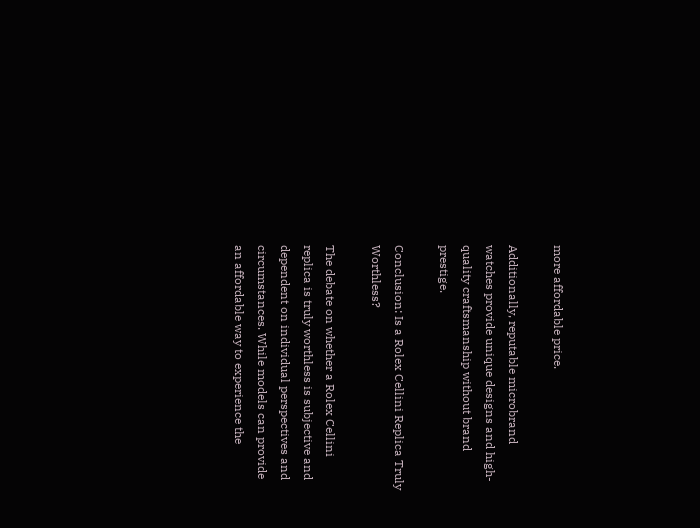more affordable price.

Additionally, reputable microbrand watches provide unique designs and high-quality craftsmanship without brand prestige.

Conclusion: Is a Rolex Cellini Replica Truly Worthless?

The debate on whether a Rolex Cellini replica is truly worthless is subjective and dependent on individual perspectives and circumstances. While models can provide an affordable way to experience the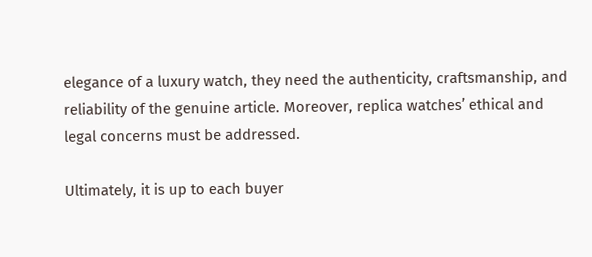elegance of a luxury watch, they need the authenticity, craftsmanship, and reliability of the genuine article. Moreover, replica watches’ ethical and legal concerns must be addressed.

Ultimately, it is up to each buyer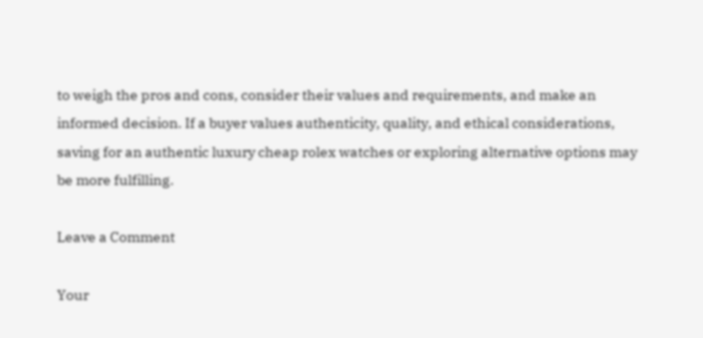to weigh the pros and cons, consider their values and requirements, and make an informed decision. If a buyer values authenticity, quality, and ethical considerations, saving for an authentic luxury cheap rolex watches or exploring alternative options may be more fulfilling.

Leave a Comment

Your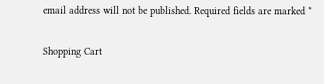email address will not be published. Required fields are marked *

Shopping Cart